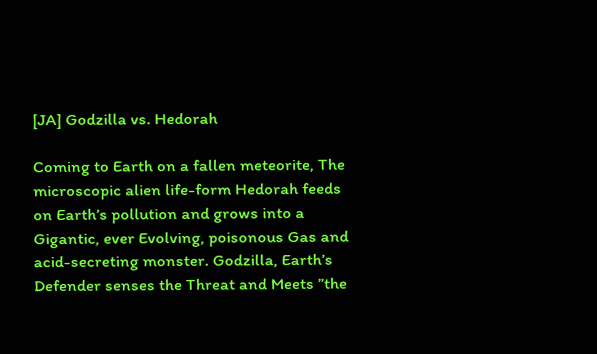[JA] Godzilla vs. Hedorah

Coming to Earth on a fallen meteorite, The microscopic alien life-form Hedorah feeds on Earth’s pollution and grows into a Gigantic, ever Evolving, poisonous Gas and acid-secreting monster. Godzilla, Earth’s Defender senses the Threat and Meets ”the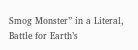Smog Monster” in a Literal, Battle for Earth’s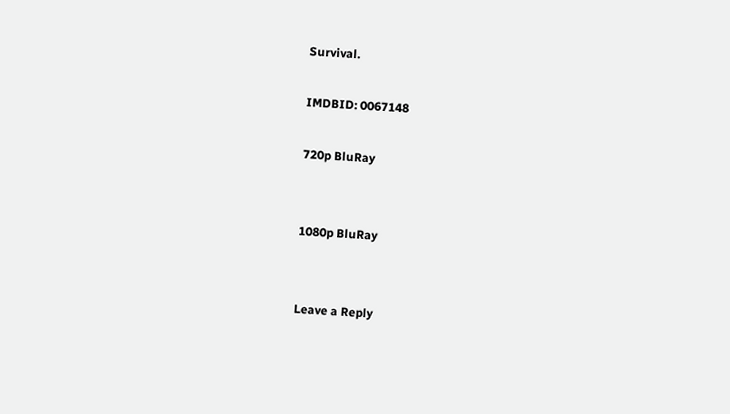Survival.

IMDBID: 0067148

720p BluRay


1080p BluRay


Leave a Reply